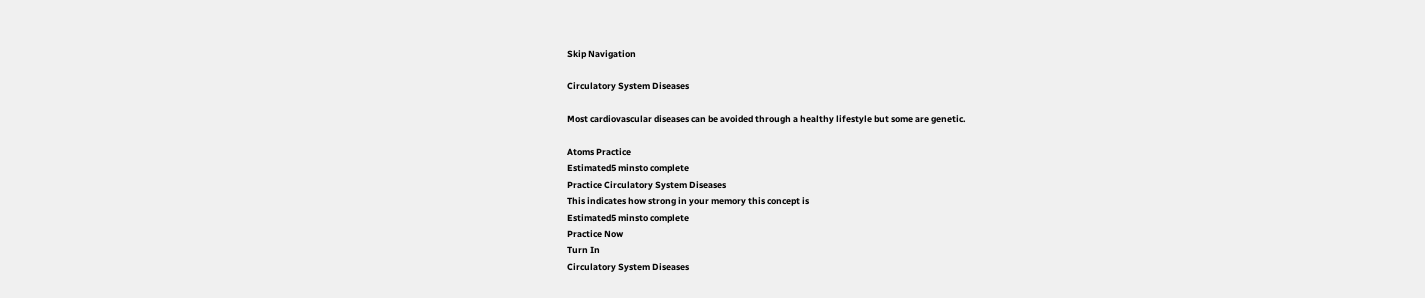Skip Navigation

Circulatory System Diseases

Most cardiovascular diseases can be avoided through a healthy lifestyle but some are genetic.

Atoms Practice
Estimated5 minsto complete
Practice Circulatory System Diseases
This indicates how strong in your memory this concept is
Estimated5 minsto complete
Practice Now
Turn In
Circulatory System Diseases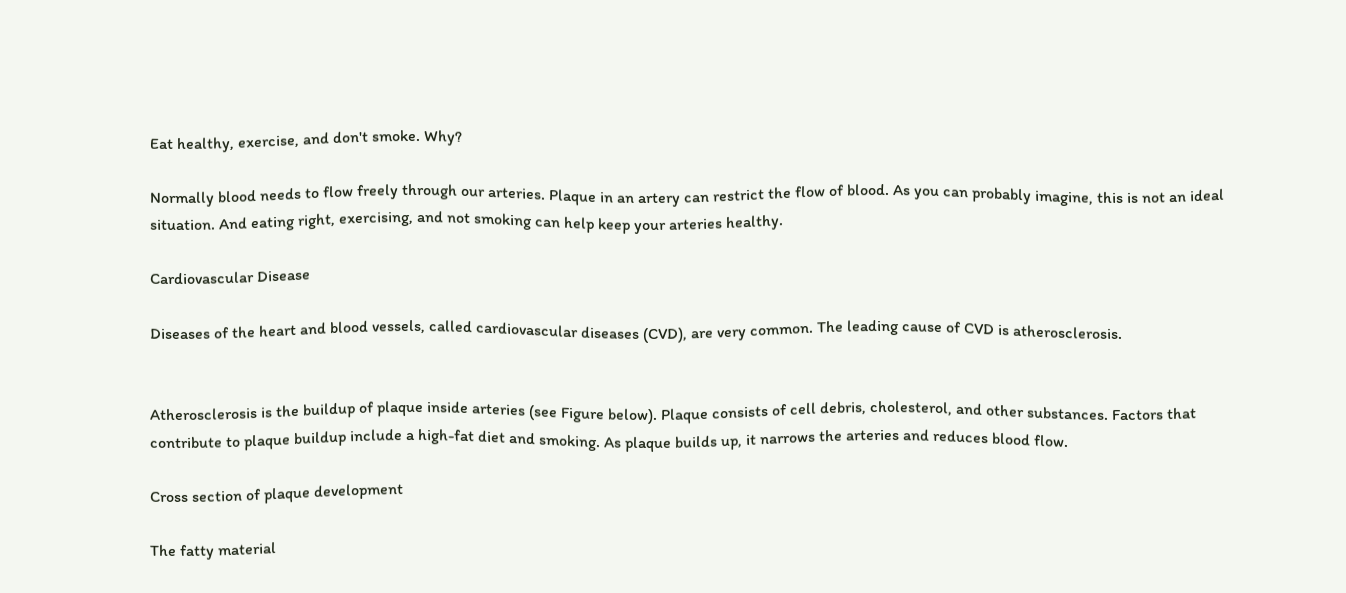Eat healthy, exercise, and don't smoke. Why?

Normally blood needs to flow freely through our arteries. Plaque in an artery can restrict the flow of blood. As you can probably imagine, this is not an ideal situation. And eating right, exercising, and not smoking can help keep your arteries healthy.

Cardiovascular Disease

Diseases of the heart and blood vessels, called cardiovascular diseases (CVD), are very common. The leading cause of CVD is atherosclerosis.


Atherosclerosis is the buildup of plaque inside arteries (see Figure below). Plaque consists of cell debris, cholesterol, and other substances. Factors that contribute to plaque buildup include a high-fat diet and smoking. As plaque builds up, it narrows the arteries and reduces blood flow.

Cross section of plaque development

The fatty material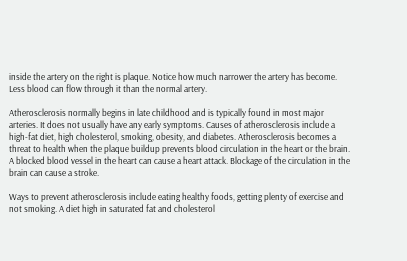inside the artery on the right is plaque. Notice how much narrower the artery has become. Less blood can flow through it than the normal artery.

Atherosclerosis normally begins in late childhood and is typically found in most major arteries. It does not usually have any early symptoms. Causes of atherosclerosis include a high-fat diet, high cholesterol, smoking, obesity, and diabetes. Atherosclerosis becomes a threat to health when the plaque buildup prevents blood circulation in the heart or the brain. A blocked blood vessel in the heart can cause a heart attack. Blockage of the circulation in the brain can cause a stroke.

Ways to prevent atherosclerosis include eating healthy foods, getting plenty of exercise and not smoking. A diet high in saturated fat and cholesterol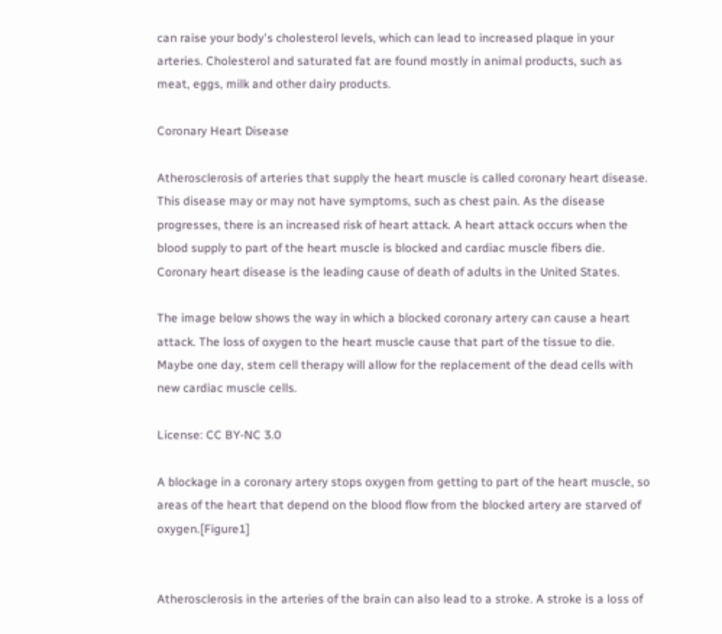can raise your body's cholesterol levels, which can lead to increased plaque in your arteries. Cholesterol and saturated fat are found mostly in animal products, such as meat, eggs, milk and other dairy products.

Coronary Heart Disease

Atherosclerosis of arteries that supply the heart muscle is called coronary heart disease. This disease may or may not have symptoms, such as chest pain. As the disease progresses, there is an increased risk of heart attack. A heart attack occurs when the blood supply to part of the heart muscle is blocked and cardiac muscle fibers die. Coronary heart disease is the leading cause of death of adults in the United States.

The image below shows the way in which a blocked coronary artery can cause a heart attack. The loss of oxygen to the heart muscle cause that part of the tissue to die. Maybe one day, stem cell therapy will allow for the replacement of the dead cells with new cardiac muscle cells.

License: CC BY-NC 3.0

A blockage in a coronary artery stops oxygen from getting to part of the heart muscle, so areas of the heart that depend on the blood flow from the blocked artery are starved of oxygen.[Figure1]


Atherosclerosis in the arteries of the brain can also lead to a stroke. A stroke is a loss of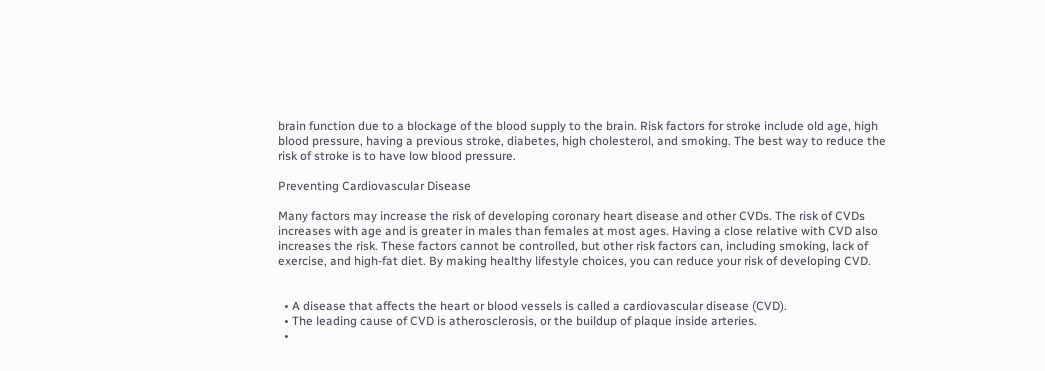brain function due to a blockage of the blood supply to the brain. Risk factors for stroke include old age, high blood pressure, having a previous stroke, diabetes, high cholesterol, and smoking. The best way to reduce the risk of stroke is to have low blood pressure.

Preventing Cardiovascular Disease

Many factors may increase the risk of developing coronary heart disease and other CVDs. The risk of CVDs increases with age and is greater in males than females at most ages. Having a close relative with CVD also increases the risk. These factors cannot be controlled, but other risk factors can, including smoking, lack of exercise, and high-fat diet. By making healthy lifestyle choices, you can reduce your risk of developing CVD.


  • A disease that affects the heart or blood vessels is called a cardiovascular disease (CVD).
  • The leading cause of CVD is atherosclerosis, or the buildup of plaque inside arteries.
  •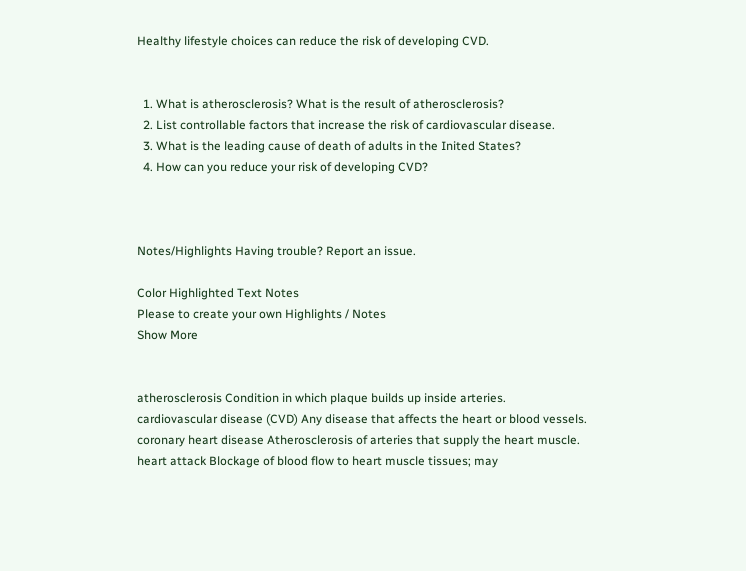Healthy lifestyle choices can reduce the risk of developing CVD.


  1. What is atherosclerosis? What is the result of atherosclerosis?
  2. List controllable factors that increase the risk of cardiovascular disease.
  3. What is the leading cause of death of adults in the Inited States?
  4. How can you reduce your risk of developing CVD?



Notes/Highlights Having trouble? Report an issue.

Color Highlighted Text Notes
Please to create your own Highlights / Notes
Show More


atherosclerosis Condition in which plaque builds up inside arteries.
cardiovascular disease (CVD) Any disease that affects the heart or blood vessels.
coronary heart disease Atherosclerosis of arteries that supply the heart muscle.
heart attack Blockage of blood flow to heart muscle tissues; may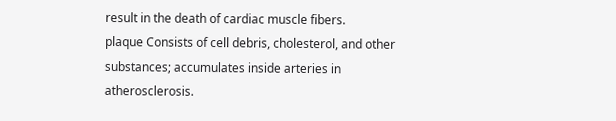result in the death of cardiac muscle fibers.
plaque Consists of cell debris, cholesterol, and other substances; accumulates inside arteries in atherosclerosis.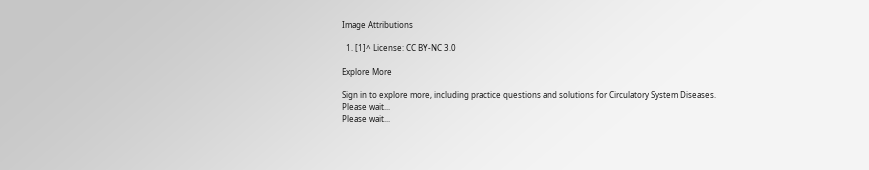Image Attributions

  1. [1]^ License: CC BY-NC 3.0

Explore More

Sign in to explore more, including practice questions and solutions for Circulatory System Diseases.
Please wait...
Please wait...